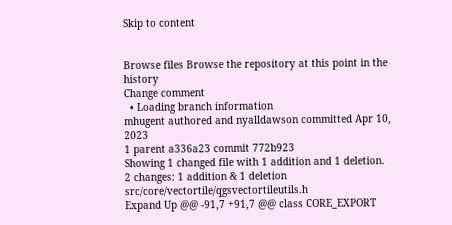Skip to content


Browse files Browse the repository at this point in the history
Change comment
  • Loading branch information
mhugent authored and nyalldawson committed Apr 10, 2023
1 parent a336a23 commit 772b923
Showing 1 changed file with 1 addition and 1 deletion.
2 changes: 1 addition & 1 deletion src/core/vectortile/qgsvectortileutils.h
Expand Up @@ -91,7 +91,7 @@ class CORE_EXPORT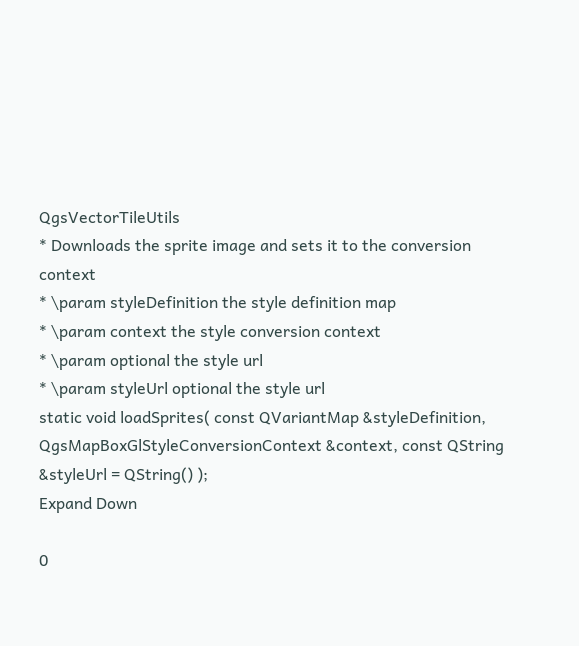QgsVectorTileUtils
* Downloads the sprite image and sets it to the conversion context
* \param styleDefinition the style definition map
* \param context the style conversion context
* \param optional the style url
* \param styleUrl optional the style url
static void loadSprites( const QVariantMap &styleDefinition, QgsMapBoxGlStyleConversionContext &context, const QString &styleUrl = QString() );
Expand Down

0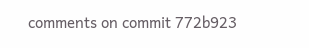comments on commit 772b923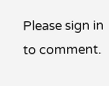Please sign in to comment.